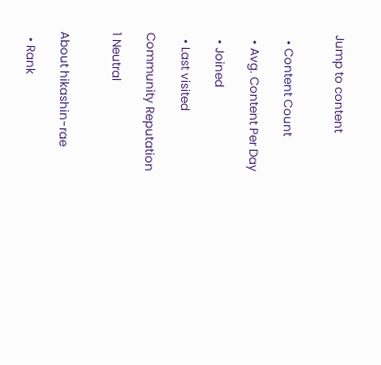Jump to content


  • Content Count

  • Avg. Content Per Day

  • Joined

  • Last visited

Community Reputation

1 Neutral


About hikashin-rae

  • Rank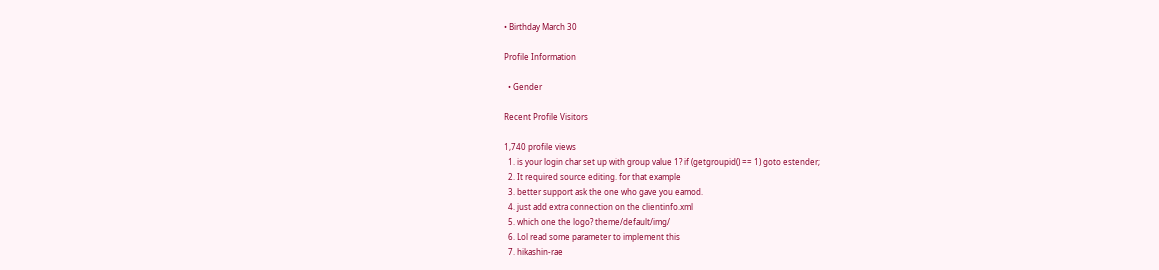• Birthday March 30

Profile Information

  • Gender

Recent Profile Visitors

1,740 profile views
  1. is your login char set up with group value 1? if (getgroupid() == 1) goto estender;
  2. It required source editing. for that example
  3. better support ask the one who gave you eamod.
  4. just add extra connection on the clientinfo.xml
  5. which one the logo? theme/default/img/
  6. Lol read some parameter to implement this
  7. hikashin-rae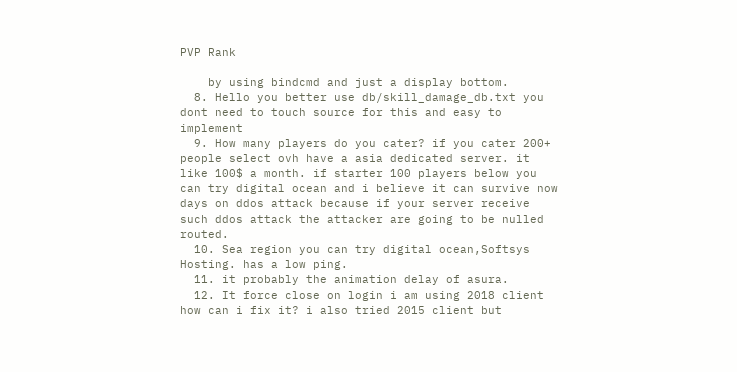PVP Rank

    by using bindcmd and just a display bottom.
  8. Hello you better use db/skill_damage_db.txt you dont need to touch source for this and easy to implement
  9. How many players do you cater? if you cater 200+ people select ovh have a asia dedicated server. it like 100$ a month. if starter 100 players below you can try digital ocean and i believe it can survive now days on ddos attack because if your server receive such ddos attack the attacker are going to be nulled routed.
  10. Sea region you can try digital ocean,Softsys Hosting. has a low ping.
  11. it probably the animation delay of asura.
  12. It force close on login i am using 2018 client how can i fix it? i also tried 2015 client but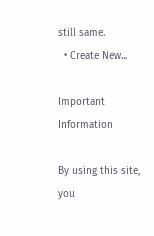still same.
  • Create New...

Important Information

By using this site, you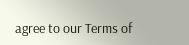agree to our Terms of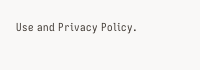Use and Privacy Policy.